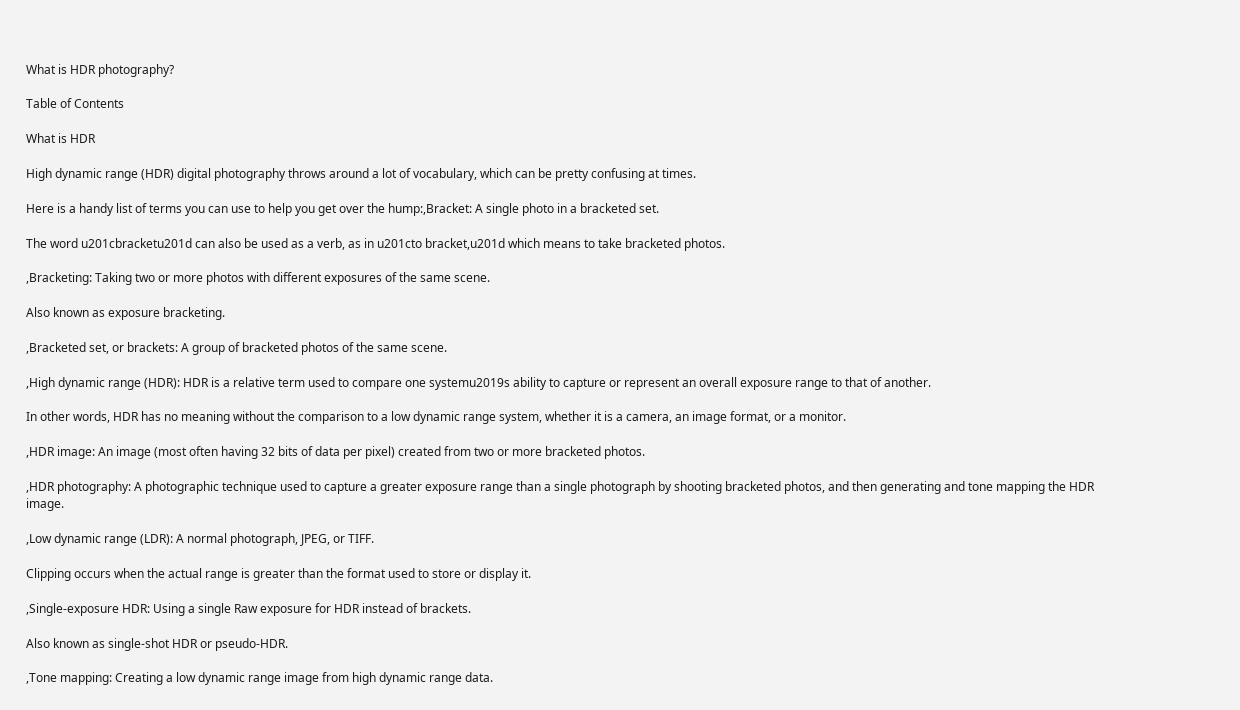What is HDR photography?

Table of Contents

What is HDR

High dynamic range (HDR) digital photography throws around a lot of vocabulary, which can be pretty confusing at times.

Here is a handy list of terms you can use to help you get over the hump:,Bracket: A single photo in a bracketed set.

The word u201cbracketu201d can also be used as a verb, as in u201cto bracket,u201d which means to take bracketed photos.

,Bracketing: Taking two or more photos with different exposures of the same scene.

Also known as exposure bracketing.

,Bracketed set, or brackets: A group of bracketed photos of the same scene.

,High dynamic range (HDR): HDR is a relative term used to compare one systemu2019s ability to capture or represent an overall exposure range to that of another.

In other words, HDR has no meaning without the comparison to a low dynamic range system, whether it is a camera, an image format, or a monitor.

,HDR image: An image (most often having 32 bits of data per pixel) created from two or more bracketed photos.

,HDR photography: A photographic technique used to capture a greater exposure range than a single photograph by shooting bracketed photos, and then generating and tone mapping the HDR image.

,Low dynamic range (LDR): A normal photograph, JPEG, or TIFF.

Clipping occurs when the actual range is greater than the format used to store or display it.

,Single-exposure HDR: Using a single Raw exposure for HDR instead of brackets.

Also known as single-shot HDR or pseudo-HDR.

,Tone mapping: Creating a low dynamic range image from high dynamic range data.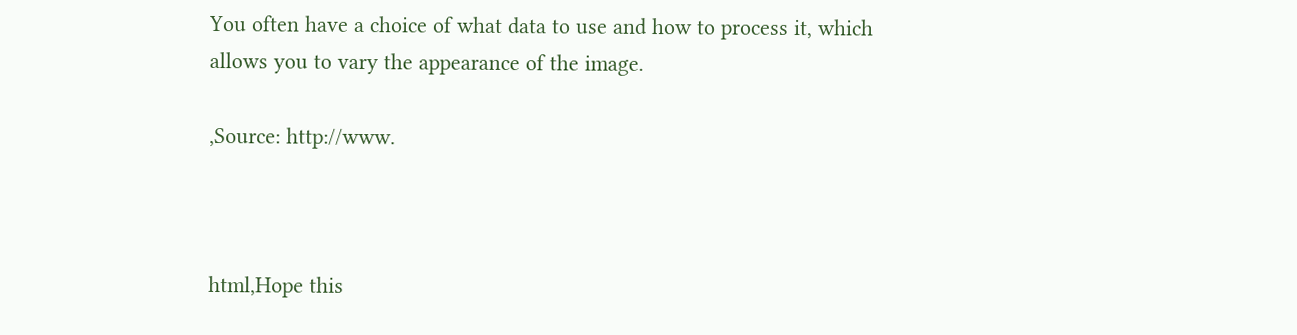You often have a choice of what data to use and how to process it, which allows you to vary the appearance of the image.

,Source: http://www.



html,Hope this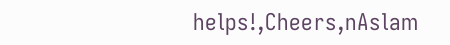helps!,Cheers,nAslam